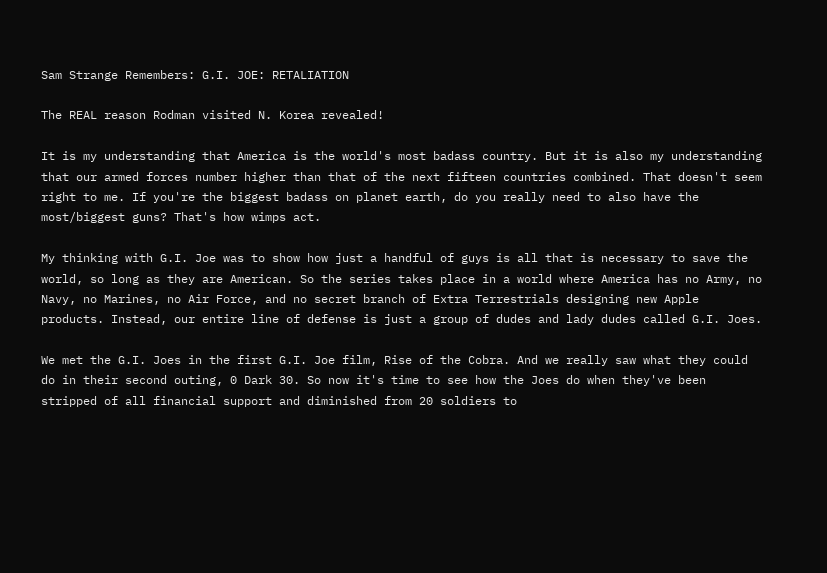Sam Strange Remembers: G.I. JOE: RETALIATION

The REAL reason Rodman visited N. Korea revealed!

It is my understanding that America is the world's most badass country. But it is also my understanding that our armed forces number higher than that of the next fifteen countries combined. That doesn't seem right to me. If you're the biggest badass on planet earth, do you really need to also have the most/biggest guns? That's how wimps act.

My thinking with G.I. Joe was to show how just a handful of guys is all that is necessary to save the world, so long as they are American. So the series takes place in a world where America has no Army, no Navy, no Marines, no Air Force, and no secret branch of Extra Terrestrials designing new Apple products. Instead, our entire line of defense is just a group of dudes and lady dudes called G.I. Joes.

We met the G.I. Joes in the first G.I. Joe film, Rise of the Cobra. And we really saw what they could do in their second outing, 0 Dark 30. So now it's time to see how the Joes do when they've been stripped of all financial support and diminished from 20 soldiers to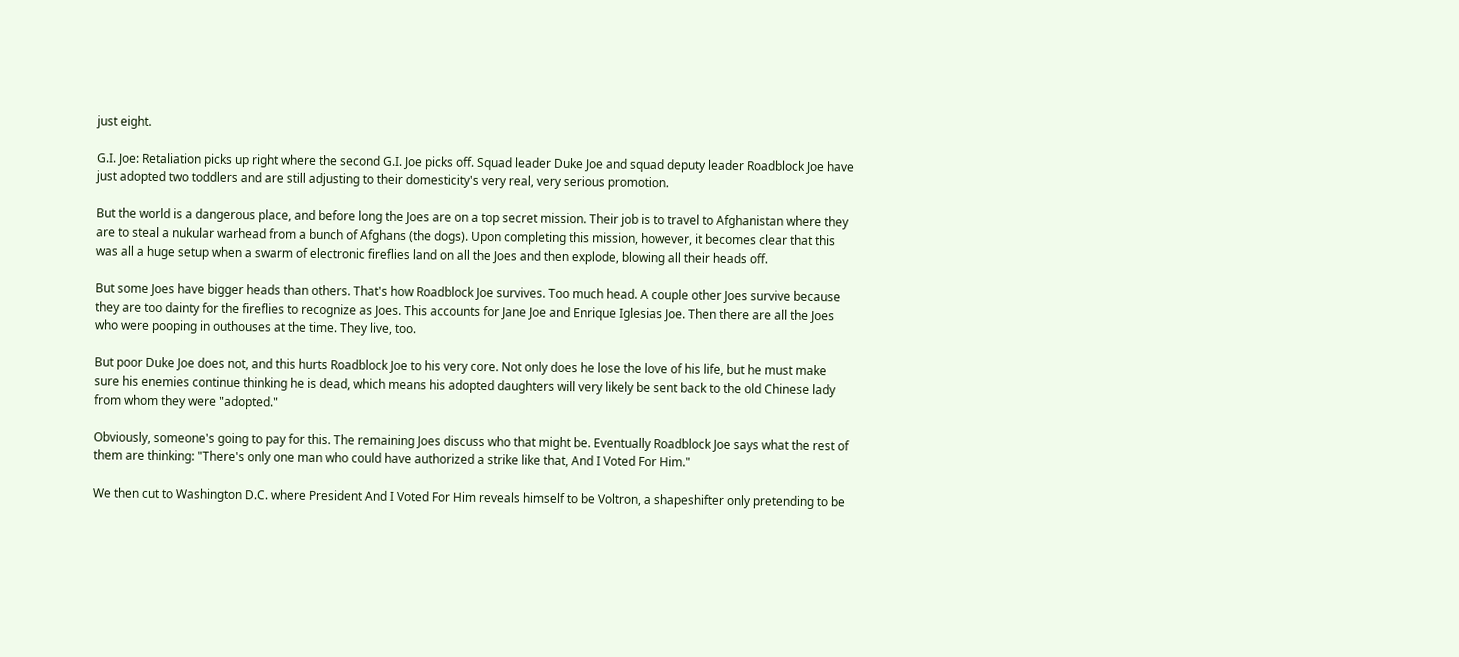just eight.

G.I. Joe: Retaliation picks up right where the second G.I. Joe picks off. Squad leader Duke Joe and squad deputy leader Roadblock Joe have just adopted two toddlers and are still adjusting to their domesticity's very real, very serious promotion.

But the world is a dangerous place, and before long the Joes are on a top secret mission. Their job is to travel to Afghanistan where they are to steal a nukular warhead from a bunch of Afghans (the dogs). Upon completing this mission, however, it becomes clear that this was all a huge setup when a swarm of electronic fireflies land on all the Joes and then explode, blowing all their heads off.

But some Joes have bigger heads than others. That's how Roadblock Joe survives. Too much head. A couple other Joes survive because they are too dainty for the fireflies to recognize as Joes. This accounts for Jane Joe and Enrique Iglesias Joe. Then there are all the Joes who were pooping in outhouses at the time. They live, too.

But poor Duke Joe does not, and this hurts Roadblock Joe to his very core. Not only does he lose the love of his life, but he must make sure his enemies continue thinking he is dead, which means his adopted daughters will very likely be sent back to the old Chinese lady from whom they were "adopted."

Obviously, someone's going to pay for this. The remaining Joes discuss who that might be. Eventually Roadblock Joe says what the rest of them are thinking: "There's only one man who could have authorized a strike like that, And I Voted For Him."

We then cut to Washington D.C. where President And I Voted For Him reveals himself to be Voltron, a shapeshifter only pretending to be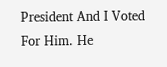President And I Voted For Him. He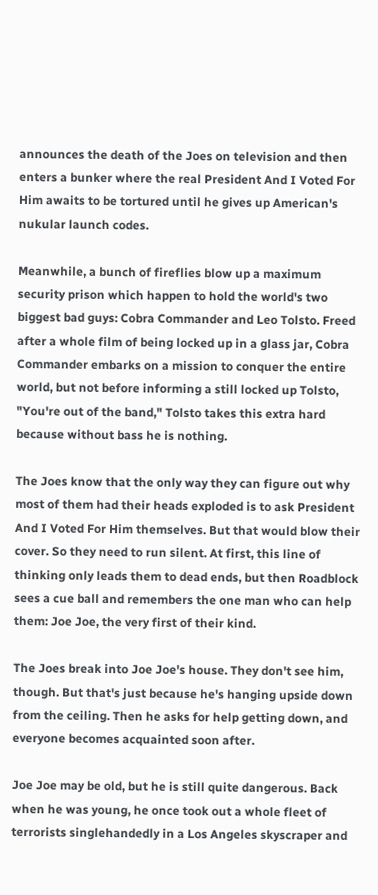announces the death of the Joes on television and then enters a bunker where the real President And I Voted For Him awaits to be tortured until he gives up American's nukular launch codes.

Meanwhile, a bunch of fireflies blow up a maximum security prison which happen to hold the world's two biggest bad guys: Cobra Commander and Leo Tolsto. Freed after a whole film of being locked up in a glass jar, Cobra Commander embarks on a mission to conquer the entire world, but not before informing a still locked up Tolsto, "You're out of the band," Tolsto takes this extra hard because without bass he is nothing.

The Joes know that the only way they can figure out why most of them had their heads exploded is to ask President And I Voted For Him themselves. But that would blow their cover. So they need to run silent. At first, this line of thinking only leads them to dead ends, but then Roadblock sees a cue ball and remembers the one man who can help them: Joe Joe, the very first of their kind.

The Joes break into Joe Joe's house. They don't see him, though. But that's just because he's hanging upside down from the ceiling. Then he asks for help getting down, and everyone becomes acquainted soon after.

Joe Joe may be old, but he is still quite dangerous. Back when he was young, he once took out a whole fleet of terrorists singlehandedly in a Los Angeles skyscraper and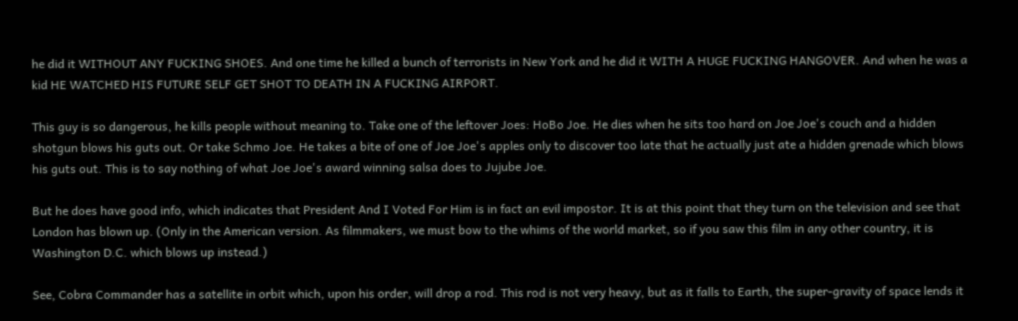he did it WITHOUT ANY FUCKING SHOES. And one time he killed a bunch of terrorists in New York and he did it WITH A HUGE FUCKING HANGOVER. And when he was a kid HE WATCHED HIS FUTURE SELF GET SHOT TO DEATH IN A FUCKING AIRPORT.

This guy is so dangerous, he kills people without meaning to. Take one of the leftover Joes: HoBo Joe. He dies when he sits too hard on Joe Joe's couch and a hidden shotgun blows his guts out. Or take Schmo Joe. He takes a bite of one of Joe Joe's apples only to discover too late that he actually just ate a hidden grenade which blows his guts out. This is to say nothing of what Joe Joe's award winning salsa does to Jujube Joe.

But he does have good info, which indicates that President And I Voted For Him is in fact an evil impostor. It is at this point that they turn on the television and see that London has blown up. (Only in the American version. As filmmakers, we must bow to the whims of the world market, so if you saw this film in any other country, it is Washington D.C. which blows up instead.)

See, Cobra Commander has a satellite in orbit which, upon his order, will drop a rod. This rod is not very heavy, but as it falls to Earth, the super-gravity of space lends it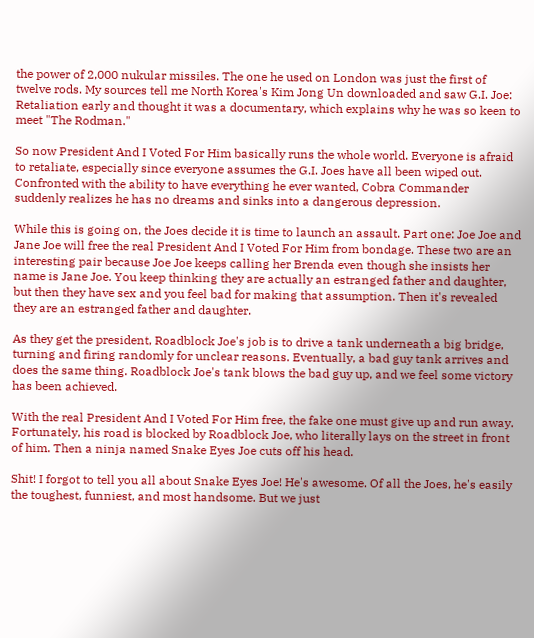the power of 2,000 nukular missiles. The one he used on London was just the first of twelve rods. My sources tell me North Korea's Kim Jong Un downloaded and saw G.I. Joe: Retaliation early and thought it was a documentary, which explains why he was so keen to meet "The Rodman."

So now President And I Voted For Him basically runs the whole world. Everyone is afraid to retaliate, especially since everyone assumes the G.I. Joes have all been wiped out. Confronted with the ability to have everything he ever wanted, Cobra Commander suddenly realizes he has no dreams and sinks into a dangerous depression.

While this is going on, the Joes decide it is time to launch an assault. Part one: Joe Joe and Jane Joe will free the real President And I Voted For Him from bondage. These two are an interesting pair because Joe Joe keeps calling her Brenda even though she insists her name is Jane Joe. You keep thinking they are actually an estranged father and daughter, but then they have sex and you feel bad for making that assumption. Then it's revealed they are an estranged father and daughter.

As they get the president, Roadblock Joe's job is to drive a tank underneath a big bridge, turning and firing randomly for unclear reasons. Eventually, a bad guy tank arrives and does the same thing. Roadblock Joe's tank blows the bad guy up, and we feel some victory has been achieved.

With the real President And I Voted For Him free, the fake one must give up and run away. Fortunately, his road is blocked by Roadblock Joe, who literally lays on the street in front of him. Then a ninja named Snake Eyes Joe cuts off his head.

Shit! I forgot to tell you all about Snake Eyes Joe! He's awesome. Of all the Joes, he's easily the toughest, funniest, and most handsome. But we just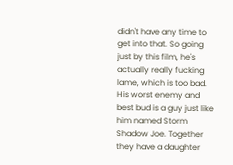didn't have any time to get into that. So going just by this film, he's actually really fucking lame, which is too bad. His worst enemy and best bud is a guy just like him named Storm Shadow Joe. Together they have a daughter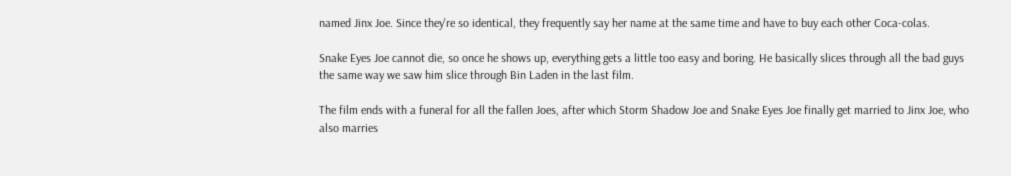named Jinx Joe. Since they're so identical, they frequently say her name at the same time and have to buy each other Coca-colas.

Snake Eyes Joe cannot die, so once he shows up, everything gets a little too easy and boring. He basically slices through all the bad guys the same way we saw him slice through Bin Laden in the last film.

The film ends with a funeral for all the fallen Joes, after which Storm Shadow Joe and Snake Eyes Joe finally get married to Jinx Joe, who also marries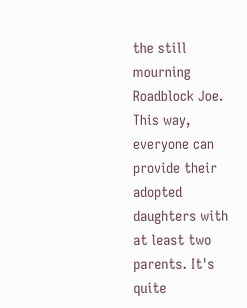the still mourning Roadblock Joe. This way, everyone can provide their adopted daughters with at least two parents. It's quite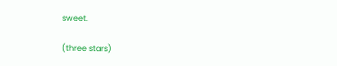sweet.

(three stars)